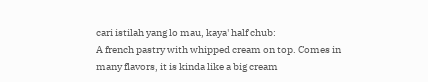cari istilah yang lo mau, kaya' half chub:
A french pastry with whipped cream on top. Comes in many flavors, it is kinda like a big cream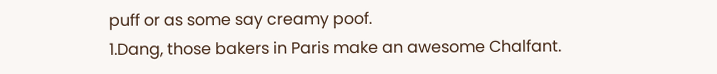puff or as some say creamy poof.
1.Dang, those bakers in Paris make an awesome Chalfant.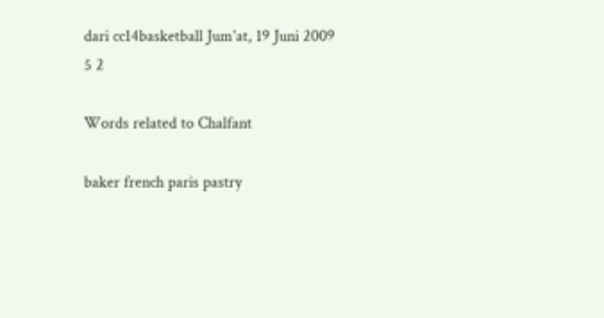dari cc14basketball Jum'at, 19 Juni 2009
5 2

Words related to Chalfant

baker french paris pastry